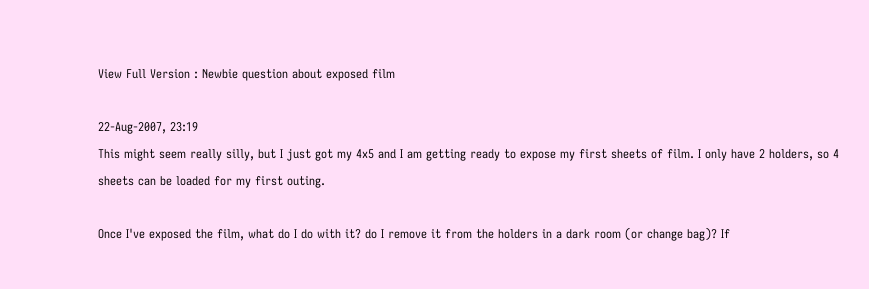View Full Version : Newbie question about exposed film

22-Aug-2007, 23:19
This might seem really silly, but I just got my 4x5 and I am getting ready to expose my first sheets of film. I only have 2 holders, so 4 sheets can be loaded for my first outing.

Once I've exposed the film, what do I do with it? do I remove it from the holders in a dark room (or change bag)? If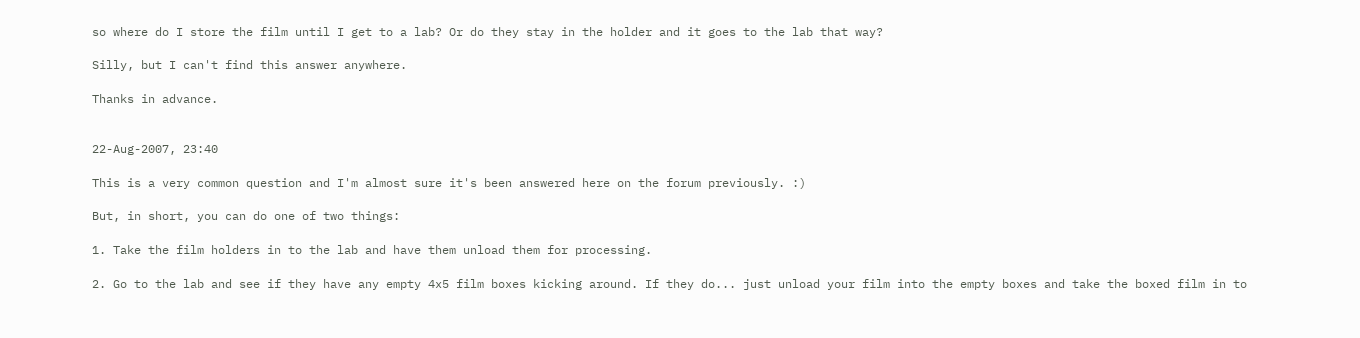so where do I store the film until I get to a lab? Or do they stay in the holder and it goes to the lab that way?

Silly, but I can't find this answer anywhere.

Thanks in advance.


22-Aug-2007, 23:40

This is a very common question and I'm almost sure it's been answered here on the forum previously. :)

But, in short, you can do one of two things:

1. Take the film holders in to the lab and have them unload them for processing.

2. Go to the lab and see if they have any empty 4x5 film boxes kicking around. If they do... just unload your film into the empty boxes and take the boxed film in to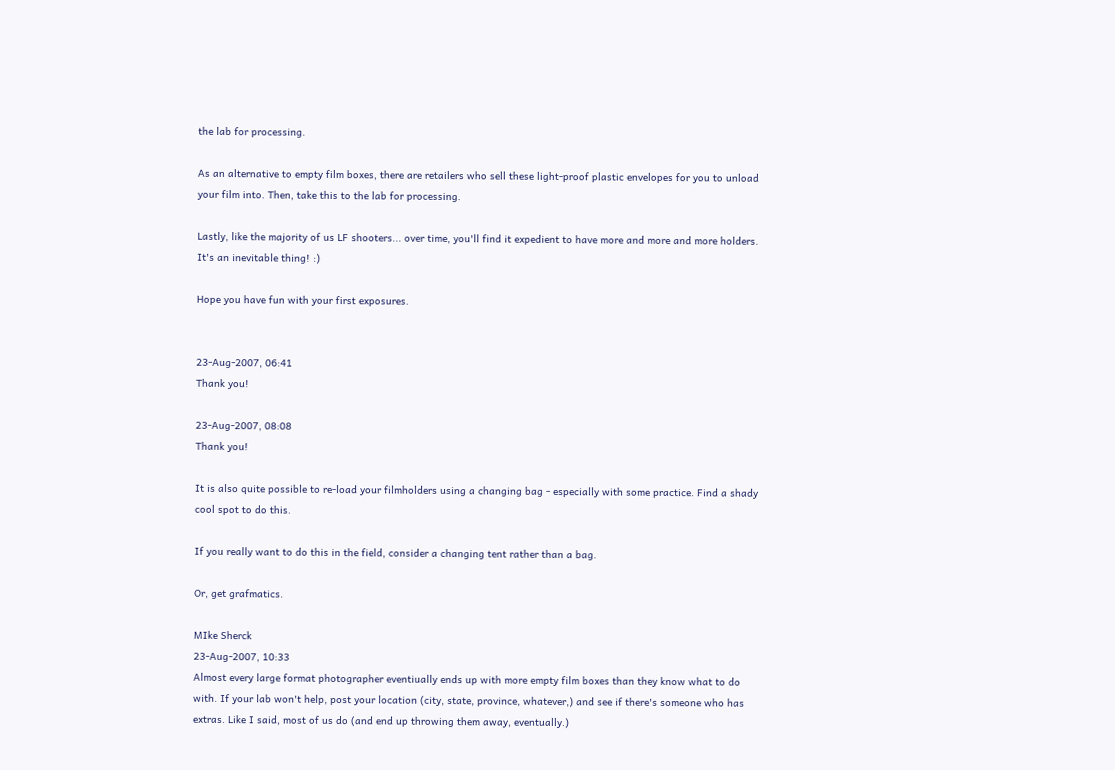the lab for processing.

As an alternative to empty film boxes, there are retailers who sell these light-proof plastic envelopes for you to unload your film into. Then, take this to the lab for processing.

Lastly, like the majority of us LF shooters... over time, you'll find it expedient to have more and more and more holders. It's an inevitable thing! :)

Hope you have fun with your first exposures.


23-Aug-2007, 06:41
Thank you!

23-Aug-2007, 08:08
Thank you!

It is also quite possible to re-load your filmholders using a changing bag - especially with some practice. Find a shady cool spot to do this.

If you really want to do this in the field, consider a changing tent rather than a bag.

Or, get grafmatics.

MIke Sherck
23-Aug-2007, 10:33
Almost every large format photographer eventiually ends up with more empty film boxes than they know what to do with. If your lab won't help, post your location (city, state, province, whatever,) and see if there's someone who has extras. Like I said, most of us do (and end up throwing them away, eventually.)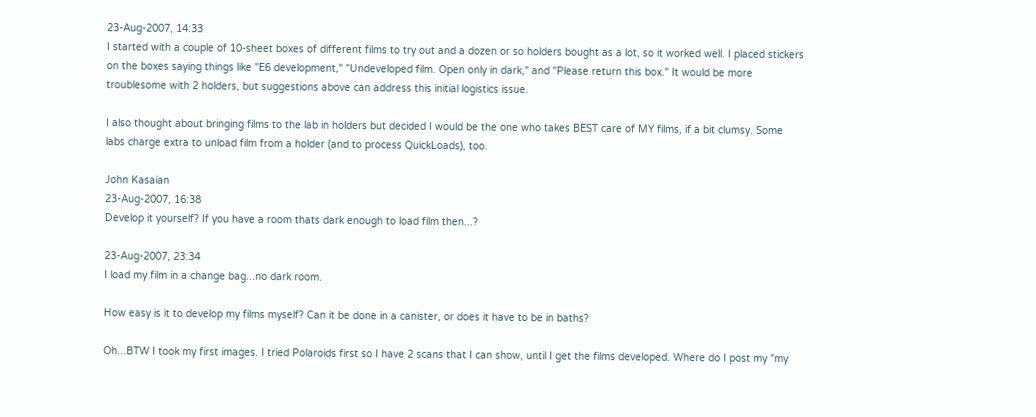23-Aug-2007, 14:33
I started with a couple of 10-sheet boxes of different films to try out and a dozen or so holders bought as a lot, so it worked well. I placed stickers on the boxes saying things like "E6 development," "Undeveloped film. Open only in dark," and "Please return this box." It would be more troublesome with 2 holders, but suggestions above can address this initial logistics issue.

I also thought about bringing films to the lab in holders but decided I would be the one who takes BEST care of MY films, if a bit clumsy. Some labs charge extra to unload film from a holder (and to process QuickLoads), too.

John Kasaian
23-Aug-2007, 16:38
Develop it yourself? If you have a room thats dark enough to load film then...?

23-Aug-2007, 23:34
I load my film in a change bag...no dark room.

How easy is it to develop my films myself? Can it be done in a canister, or does it have to be in baths?

Oh...BTW I took my first images. I tried Polaroids first so I have 2 scans that I can show, until I get the films developed. Where do I post my "my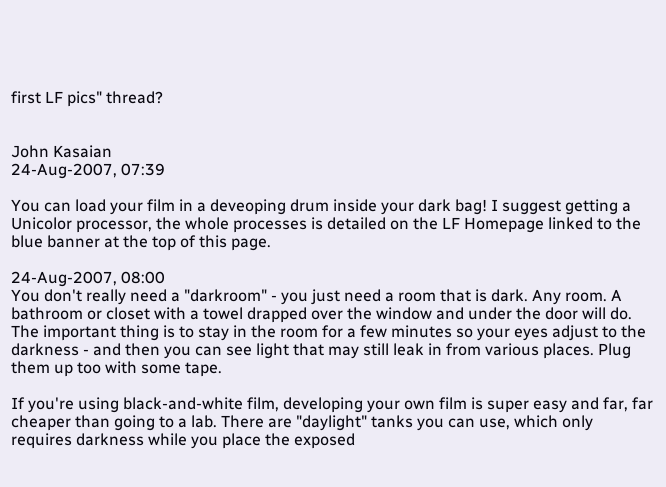first LF pics" thread?


John Kasaian
24-Aug-2007, 07:39

You can load your film in a deveoping drum inside your dark bag! I suggest getting a Unicolor processor, the whole processes is detailed on the LF Homepage linked to the blue banner at the top of this page.

24-Aug-2007, 08:00
You don't really need a "darkroom" - you just need a room that is dark. Any room. A bathroom or closet with a towel drapped over the window and under the door will do. The important thing is to stay in the room for a few minutes so your eyes adjust to the darkness - and then you can see light that may still leak in from various places. Plug them up too with some tape.

If you're using black-and-white film, developing your own film is super easy and far, far cheaper than going to a lab. There are "daylight" tanks you can use, which only requires darkness while you place the exposed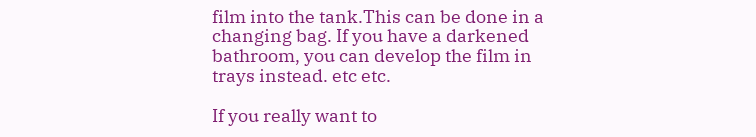film into the tank.This can be done in a changing bag. If you have a darkened bathroom, you can develop the film in trays instead. etc etc.

If you really want to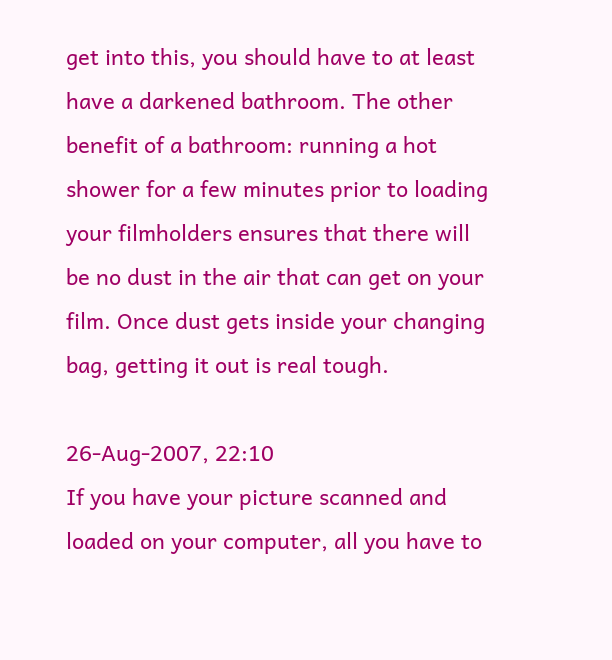get into this, you should have to at least have a darkened bathroom. The other benefit of a bathroom: running a hot shower for a few minutes prior to loading your filmholders ensures that there will be no dust in the air that can get on your film. Once dust gets inside your changing bag, getting it out is real tough.

26-Aug-2007, 22:10
If you have your picture scanned and loaded on your computer, all you have to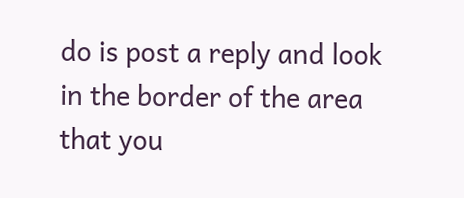do is post a reply and look in the border of the area that you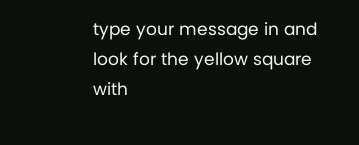type your message in and look for the yellow square with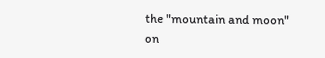the "mountain and moon" on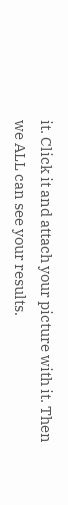it. Click it and attach your picture with it. Then we ALL can see your results.